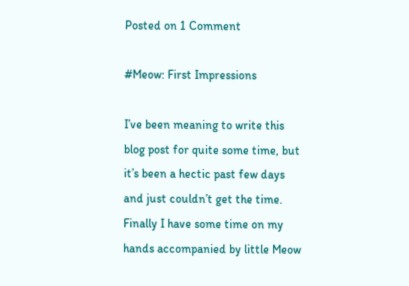Posted on 1 Comment

#Meow: First Impressions

I’ve been meaning to write this blog post for quite some time, but it’s been a hectic past few days and just couldn’t get the time. Finally I have some time on my hands accompanied by little Meow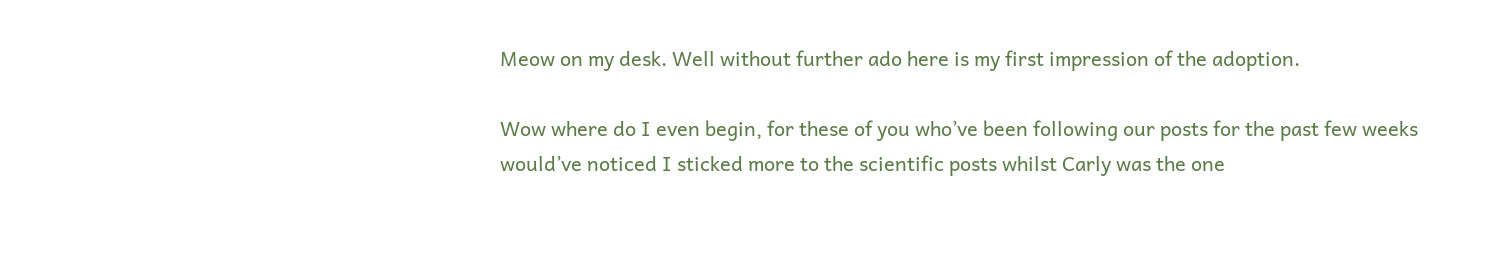Meow on my desk. Well without further ado here is my first impression of the adoption.

Wow where do I even begin, for these of you who’ve been following our posts for the past few weeks would’ve noticed I sticked more to the scientific posts whilst Carly was the one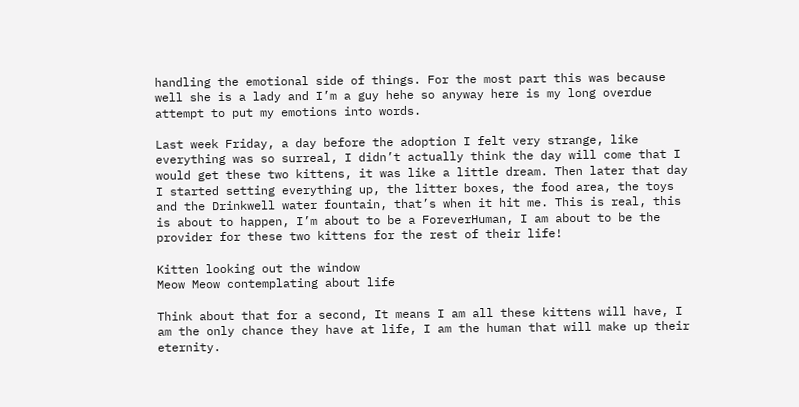handling the emotional side of things. For the most part this was because well she is a lady and I’m a guy hehe so anyway here is my long overdue attempt to put my emotions into words.

Last week Friday, a day before the adoption I felt very strange, like everything was so surreal, I didn’t actually think the day will come that I would get these two kittens, it was like a little dream. Then later that day I started setting everything up, the litter boxes, the food area, the toys and the Drinkwell water fountain, that’s when it hit me. This is real, this is about to happen, I’m about to be a ForeverHuman, I am about to be the provider for these two kittens for the rest of their life!

Kitten looking out the window
Meow Meow contemplating about life

Think about that for a second, It means I am all these kittens will have, I am the only chance they have at life, I am the human that will make up their eternity.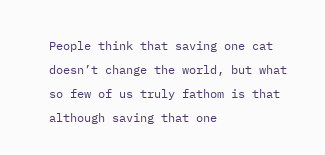People think that saving one cat doesn’t change the world, but what so few of us truly fathom is that although saving that one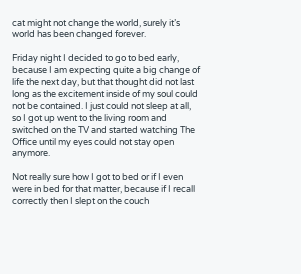cat might not change the world, surely it’s world has been changed forever.

Friday night I decided to go to bed early, because I am expecting quite a big change of life the next day, but that thought did not last long as the excitement inside of my soul could not be contained. I just could not sleep at all, so I got up went to the living room and switched on the TV and started watching The Office until my eyes could not stay open anymore.

Not really sure how I got to bed or if I even were in bed for that matter, because if I recall correctly then I slept on the couch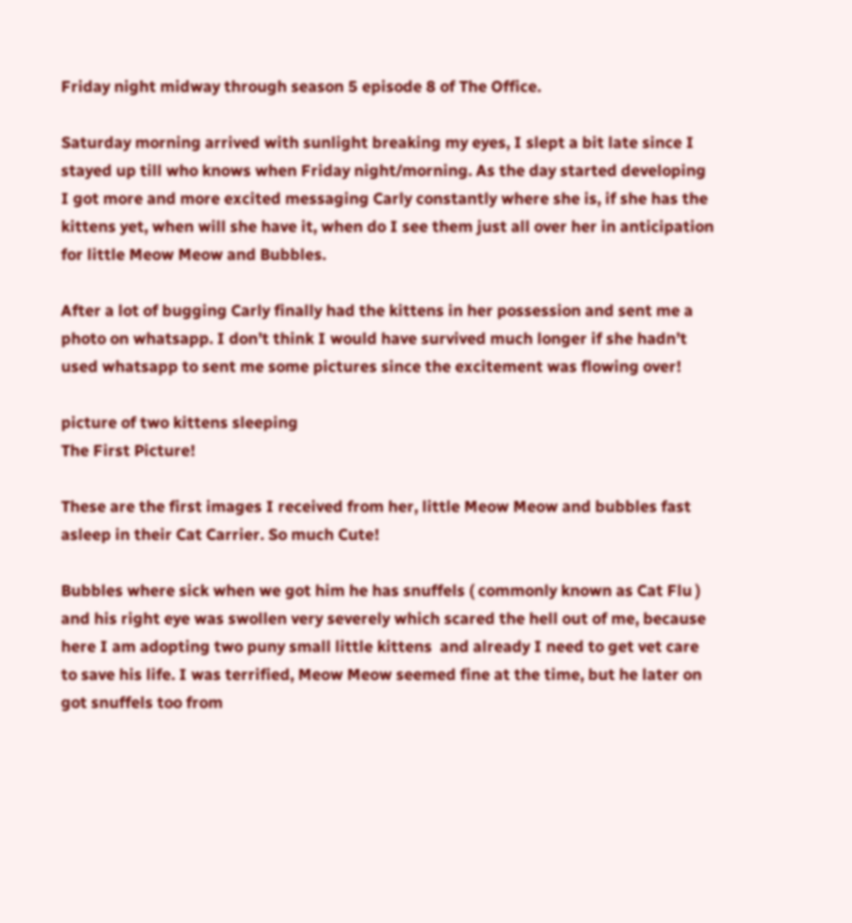Friday night midway through season 5 episode 8 of The Office.

Saturday morning arrived with sunlight breaking my eyes, I slept a bit late since I stayed up till who knows when Friday night/morning. As the day started developing I got more and more excited messaging Carly constantly where she is, if she has the kittens yet, when will she have it, when do I see them just all over her in anticipation for little Meow Meow and Bubbles.

After a lot of bugging Carly finally had the kittens in her possession and sent me a photo on whatsapp. I don’t think I would have survived much longer if she hadn’t used whatsapp to sent me some pictures since the excitement was flowing over!

picture of two kittens sleeping
The First Picture!

These are the first images I received from her, little Meow Meow and bubbles fast asleep in their Cat Carrier. So much Cute!

Bubbles where sick when we got him he has snuffels ( commonly known as Cat Flu ) and his right eye was swollen very severely which scared the hell out of me, because here I am adopting two puny small little kittens  and already I need to get vet care to save his life. I was terrified, Meow Meow seemed fine at the time, but he later on got snuffels too from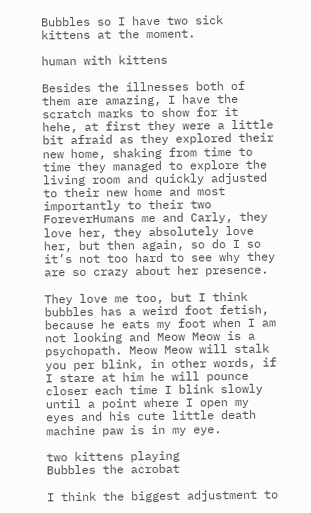Bubbles so I have two sick kittens at the moment.

human with kittens

Besides the illnesses both of them are amazing, I have the scratch marks to show for it hehe, at first they were a little bit afraid as they explored their new home, shaking from time to time they managed to explore the living room and quickly adjusted to their new home and most importantly to their two ForeverHumans me and Carly, they love her, they absolutely love her, but then again, so do I so it’s not too hard to see why they are so crazy about her presence.

They love me too, but I think bubbles has a weird foot fetish, because he eats my foot when I am not looking and Meow Meow is a psychopath. Meow Meow will stalk you per blink, in other words, if I stare at him he will pounce closer each time I blink slowly until a point where I open my eyes and his cute little death machine paw is in my eye.

two kittens playing
Bubbles the acrobat

I think the biggest adjustment to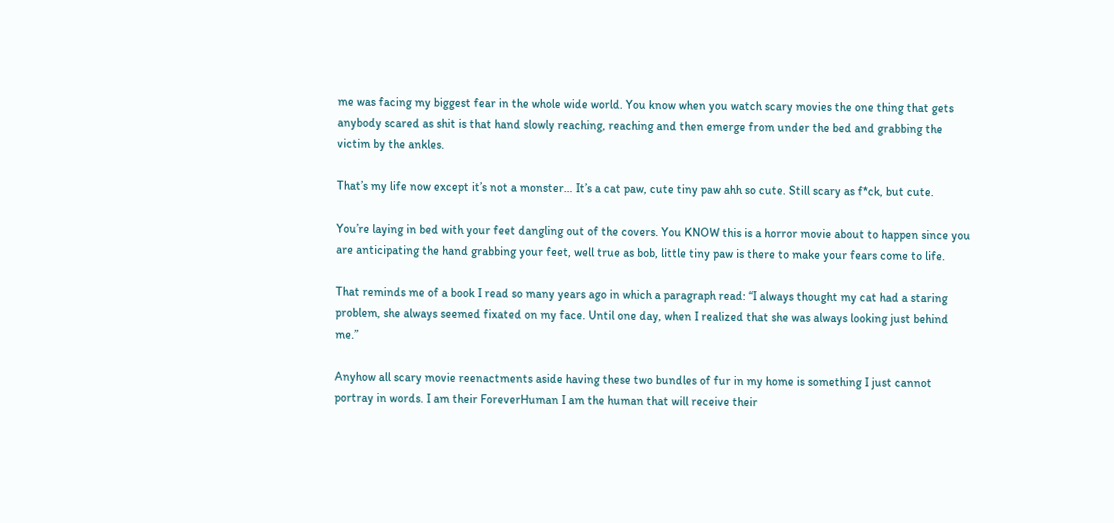me was facing my biggest fear in the whole wide world. You know when you watch scary movies the one thing that gets anybody scared as shit is that hand slowly reaching, reaching and then emerge from under the bed and grabbing the victim by the ankles.

That’s my life now except it’s not a monster… It’s a cat paw, cute tiny paw ahh so cute. Still scary as f*ck, but cute.

You’re laying in bed with your feet dangling out of the covers. You KNOW this is a horror movie about to happen since you are anticipating the hand grabbing your feet, well true as bob, little tiny paw is there to make your fears come to life.

That reminds me of a book I read so many years ago in which a paragraph read: “I always thought my cat had a staring problem, she always seemed fixated on my face. Until one day, when I realized that she was always looking just behind me.”

Anyhow all scary movie reenactments aside having these two bundles of fur in my home is something I just cannot portray in words. I am their ForeverHuman I am the human that will receive their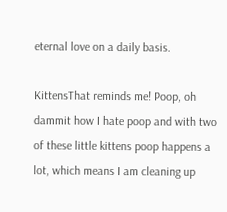eternal love on a daily basis.

KittensThat reminds me! Poop, oh dammit how I hate poop and with two of these little kittens poop happens a lot, which means I am cleaning up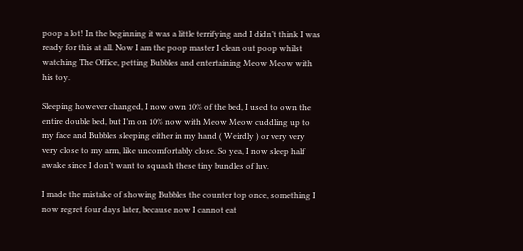poop a lot! In the beginning it was a little terrifying and I didn’t think I was ready for this at all. Now I am the poop master I clean out poop whilst watching The Office, petting Bubbles and entertaining Meow Meow with his toy.

Sleeping however changed, I now own 10% of the bed, I used to own the entire double bed, but I’m on 10% now with Meow Meow cuddling up to my face and Bubbles sleeping either in my hand ( Weirdly ) or very very very close to my arm, like uncomfortably close. So yea, I now sleep half awake since I don’t want to squash these tiny bundles of luv.

I made the mistake of showing Bubbles the counter top once, something I now regret four days later, because now I cannot eat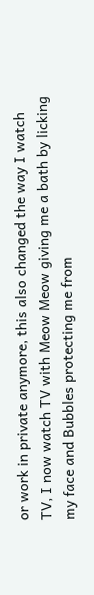or work in private anymore, this also changed the way I watch TV, I now watch TV with Meow Meow giving me a bath by licking my face and Bubbles protecting me from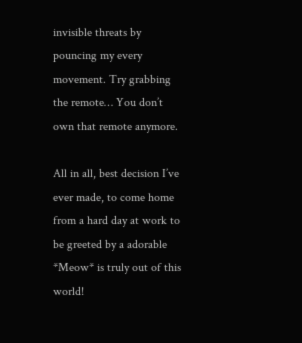invisible threats by pouncing my every movement. Try grabbing the remote… You don’t own that remote anymore.

All in all, best decision I’ve ever made, to come home from a hard day at work to be greeted by a adorable *Meow* is truly out of this world!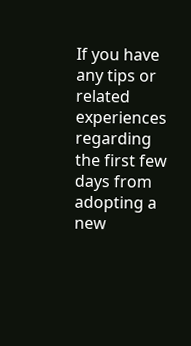If you have any tips or related experiences regarding the first few days from adopting a new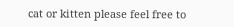cat or kitten please feel free to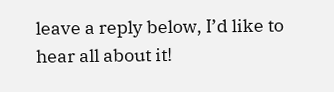leave a reply below, I’d like to hear all about it!